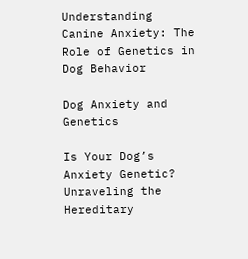Understanding Canine Anxiety: The Role of Genetics in Dog Behavior

Dog Anxiety and Genetics

Is Your Dog’s Anxiety Genetic? Unraveling the Hereditary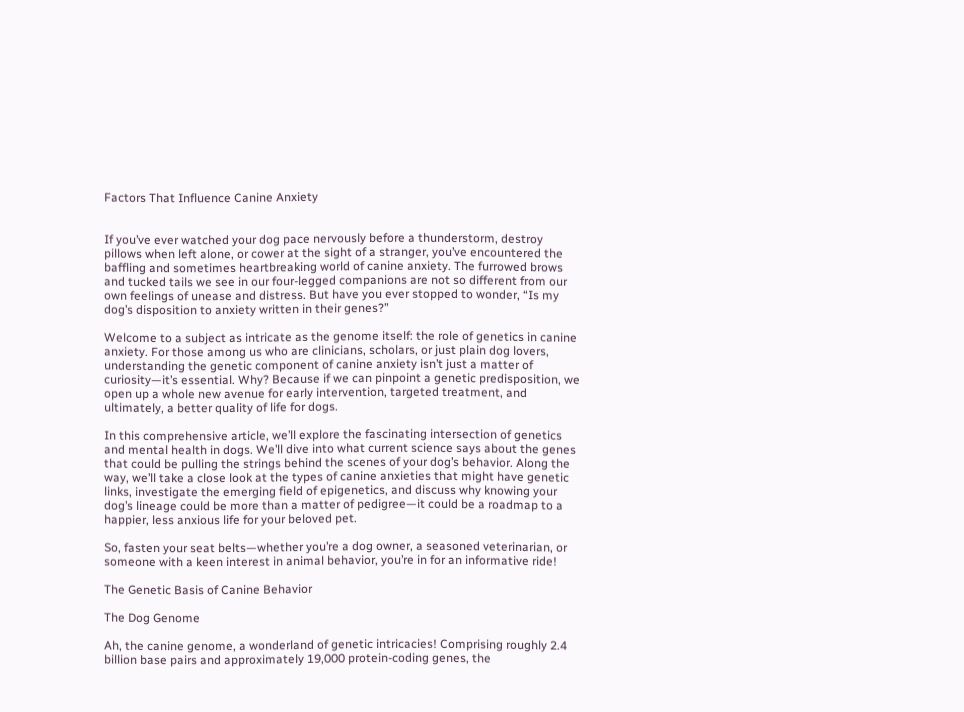Factors That Influence Canine Anxiety


If you’ve ever watched your dog pace nervously before a thunderstorm, destroy pillows when left alone, or cower at the sight of a stranger, you’ve encountered the baffling and sometimes heartbreaking world of canine anxiety. The furrowed brows and tucked tails we see in our four-legged companions are not so different from our own feelings of unease and distress. But have you ever stopped to wonder, “Is my dog’s disposition to anxiety written in their genes?”

Welcome to a subject as intricate as the genome itself: the role of genetics in canine anxiety. For those among us who are clinicians, scholars, or just plain dog lovers, understanding the genetic component of canine anxiety isn’t just a matter of curiosity—it’s essential. Why? Because if we can pinpoint a genetic predisposition, we open up a whole new avenue for early intervention, targeted treatment, and ultimately, a better quality of life for dogs.

In this comprehensive article, we’ll explore the fascinating intersection of genetics and mental health in dogs. We’ll dive into what current science says about the genes that could be pulling the strings behind the scenes of your dog’s behavior. Along the way, we’ll take a close look at the types of canine anxieties that might have genetic links, investigate the emerging field of epigenetics, and discuss why knowing your dog’s lineage could be more than a matter of pedigree—it could be a roadmap to a happier, less anxious life for your beloved pet.

So, fasten your seat belts—whether you’re a dog owner, a seasoned veterinarian, or someone with a keen interest in animal behavior, you’re in for an informative ride!

The Genetic Basis of Canine Behavior

The Dog Genome

Ah, the canine genome, a wonderland of genetic intricacies! Comprising roughly 2.4 billion base pairs and approximately 19,000 protein-coding genes, the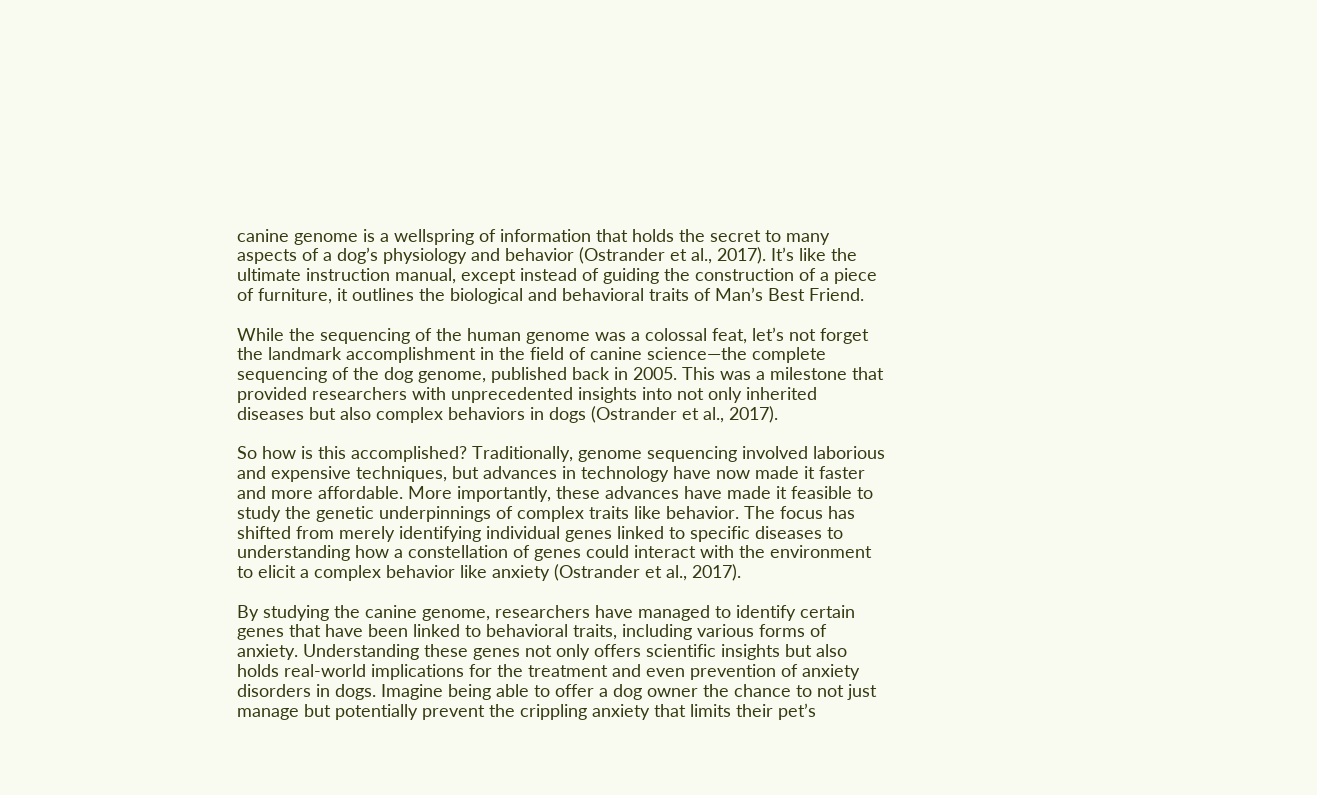canine genome is a wellspring of information that holds the secret to many aspects of a dog’s physiology and behavior (Ostrander et al., 2017). It’s like the ultimate instruction manual, except instead of guiding the construction of a piece of furniture, it outlines the biological and behavioral traits of Man’s Best Friend.

While the sequencing of the human genome was a colossal feat, let’s not forget the landmark accomplishment in the field of canine science—the complete sequencing of the dog genome, published back in 2005. This was a milestone that provided researchers with unprecedented insights into not only inherited diseases but also complex behaviors in dogs (Ostrander et al., 2017).

So how is this accomplished? Traditionally, genome sequencing involved laborious and expensive techniques, but advances in technology have now made it faster and more affordable. More importantly, these advances have made it feasible to study the genetic underpinnings of complex traits like behavior. The focus has shifted from merely identifying individual genes linked to specific diseases to understanding how a constellation of genes could interact with the environment to elicit a complex behavior like anxiety (Ostrander et al., 2017).

By studying the canine genome, researchers have managed to identify certain genes that have been linked to behavioral traits, including various forms of anxiety. Understanding these genes not only offers scientific insights but also holds real-world implications for the treatment and even prevention of anxiety disorders in dogs. Imagine being able to offer a dog owner the chance to not just manage but potentially prevent the crippling anxiety that limits their pet’s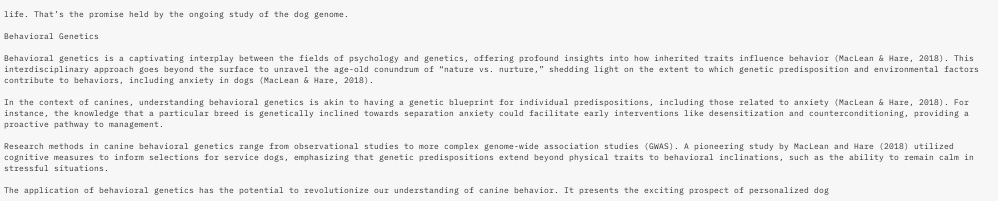life. That’s the promise held by the ongoing study of the dog genome.

Behavioral Genetics

Behavioral genetics is a captivating interplay between the fields of psychology and genetics, offering profound insights into how inherited traits influence behavior (MacLean & Hare, 2018). This interdisciplinary approach goes beyond the surface to unravel the age-old conundrum of “nature vs. nurture,” shedding light on the extent to which genetic predisposition and environmental factors contribute to behaviors, including anxiety in dogs (MacLean & Hare, 2018).

In the context of canines, understanding behavioral genetics is akin to having a genetic blueprint for individual predispositions, including those related to anxiety (MacLean & Hare, 2018). For instance, the knowledge that a particular breed is genetically inclined towards separation anxiety could facilitate early interventions like desensitization and counterconditioning, providing a proactive pathway to management.

Research methods in canine behavioral genetics range from observational studies to more complex genome-wide association studies (GWAS). A pioneering study by MacLean and Hare (2018) utilized cognitive measures to inform selections for service dogs, emphasizing that genetic predispositions extend beyond physical traits to behavioral inclinations, such as the ability to remain calm in stressful situations.

The application of behavioral genetics has the potential to revolutionize our understanding of canine behavior. It presents the exciting prospect of personalized dog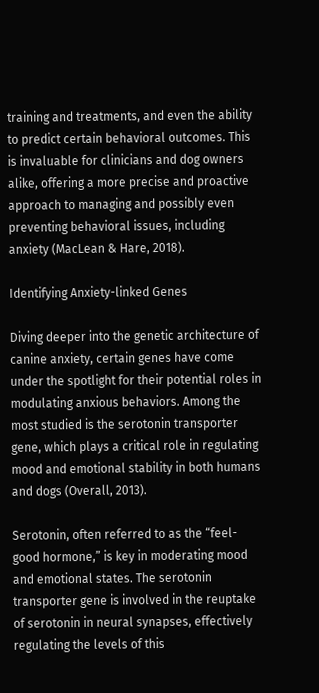training and treatments, and even the ability to predict certain behavioral outcomes. This is invaluable for clinicians and dog owners alike, offering a more precise and proactive approach to managing and possibly even preventing behavioral issues, including anxiety (MacLean & Hare, 2018).

Identifying Anxiety-linked Genes

Diving deeper into the genetic architecture of canine anxiety, certain genes have come under the spotlight for their potential roles in modulating anxious behaviors. Among the most studied is the serotonin transporter gene, which plays a critical role in regulating mood and emotional stability in both humans and dogs (Overall, 2013).

Serotonin, often referred to as the “feel-good hormone,” is key in moderating mood and emotional states. The serotonin transporter gene is involved in the reuptake of serotonin in neural synapses, effectively regulating the levels of this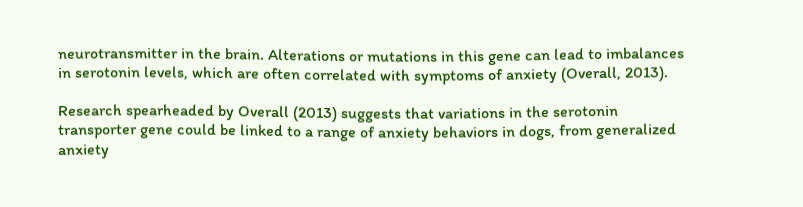neurotransmitter in the brain. Alterations or mutations in this gene can lead to imbalances in serotonin levels, which are often correlated with symptoms of anxiety (Overall, 2013).

Research spearheaded by Overall (2013) suggests that variations in the serotonin transporter gene could be linked to a range of anxiety behaviors in dogs, from generalized anxiety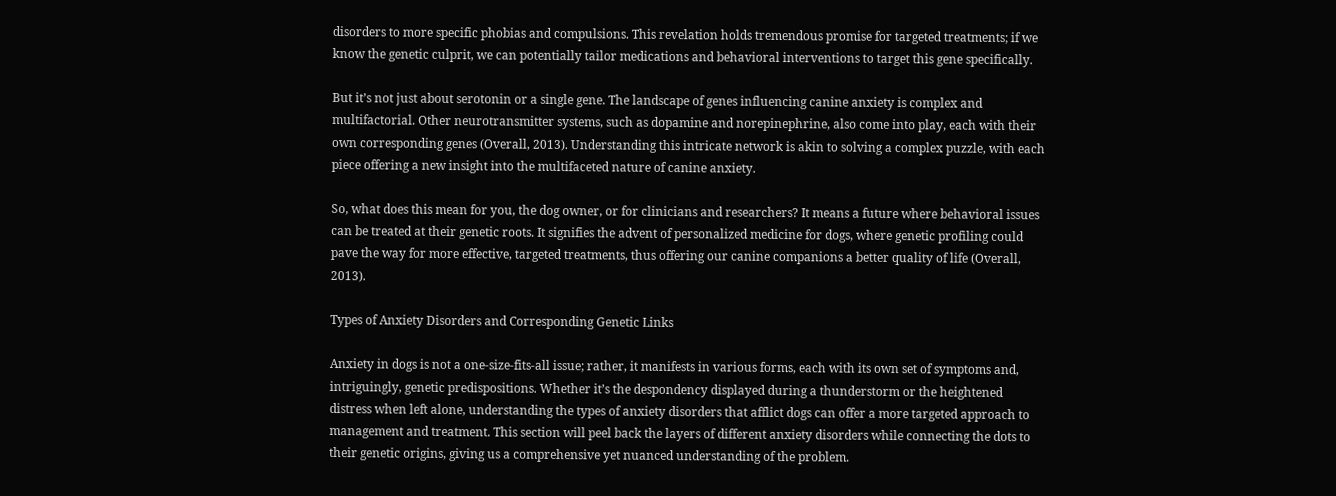disorders to more specific phobias and compulsions. This revelation holds tremendous promise for targeted treatments; if we know the genetic culprit, we can potentially tailor medications and behavioral interventions to target this gene specifically.

But it’s not just about serotonin or a single gene. The landscape of genes influencing canine anxiety is complex and multifactorial. Other neurotransmitter systems, such as dopamine and norepinephrine, also come into play, each with their own corresponding genes (Overall, 2013). Understanding this intricate network is akin to solving a complex puzzle, with each piece offering a new insight into the multifaceted nature of canine anxiety.

So, what does this mean for you, the dog owner, or for clinicians and researchers? It means a future where behavioral issues can be treated at their genetic roots. It signifies the advent of personalized medicine for dogs, where genetic profiling could pave the way for more effective, targeted treatments, thus offering our canine companions a better quality of life (Overall, 2013).

Types of Anxiety Disorders and Corresponding Genetic Links

Anxiety in dogs is not a one-size-fits-all issue; rather, it manifests in various forms, each with its own set of symptoms and, intriguingly, genetic predispositions. Whether it’s the despondency displayed during a thunderstorm or the heightened distress when left alone, understanding the types of anxiety disorders that afflict dogs can offer a more targeted approach to management and treatment. This section will peel back the layers of different anxiety disorders while connecting the dots to their genetic origins, giving us a comprehensive yet nuanced understanding of the problem.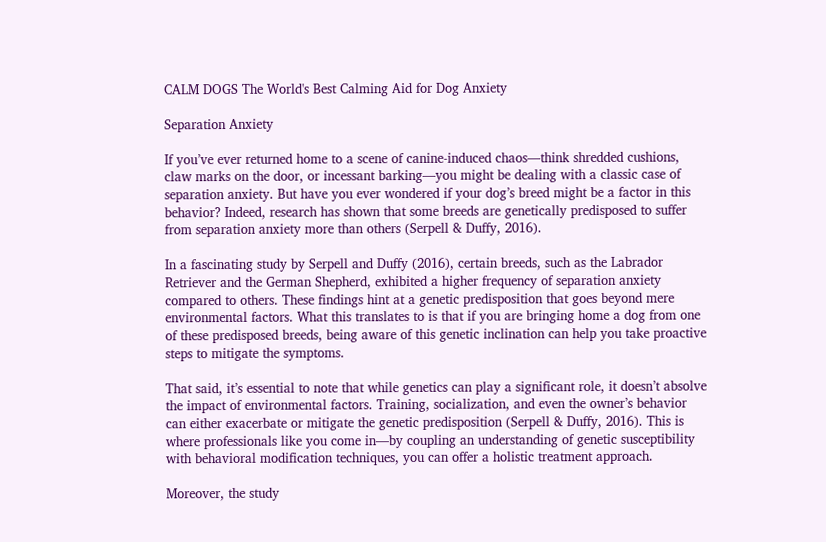CALM DOGS The World's Best Calming Aid for Dog Anxiety

Separation Anxiety

If you’ve ever returned home to a scene of canine-induced chaos—think shredded cushions, claw marks on the door, or incessant barking—you might be dealing with a classic case of separation anxiety. But have you ever wondered if your dog’s breed might be a factor in this behavior? Indeed, research has shown that some breeds are genetically predisposed to suffer from separation anxiety more than others (Serpell & Duffy, 2016).

In a fascinating study by Serpell and Duffy (2016), certain breeds, such as the Labrador Retriever and the German Shepherd, exhibited a higher frequency of separation anxiety compared to others. These findings hint at a genetic predisposition that goes beyond mere environmental factors. What this translates to is that if you are bringing home a dog from one of these predisposed breeds, being aware of this genetic inclination can help you take proactive steps to mitigate the symptoms.

That said, it’s essential to note that while genetics can play a significant role, it doesn’t absolve the impact of environmental factors. Training, socialization, and even the owner’s behavior can either exacerbate or mitigate the genetic predisposition (Serpell & Duffy, 2016). This is where professionals like you come in—by coupling an understanding of genetic susceptibility with behavioral modification techniques, you can offer a holistic treatment approach.

Moreover, the study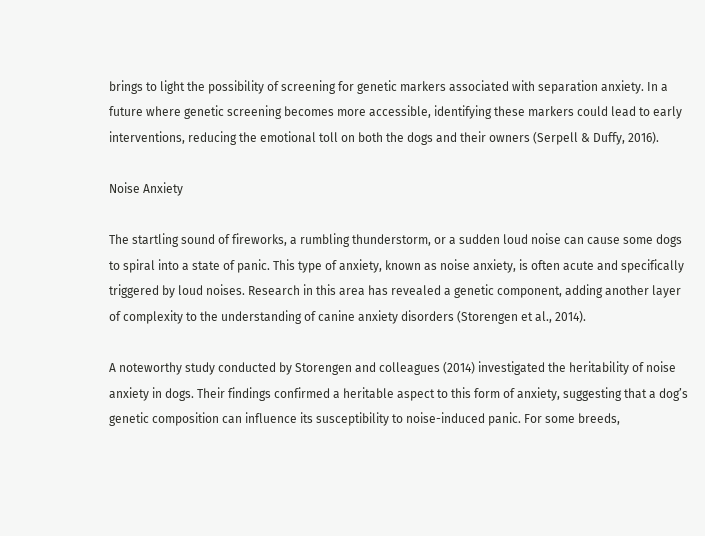brings to light the possibility of screening for genetic markers associated with separation anxiety. In a future where genetic screening becomes more accessible, identifying these markers could lead to early interventions, reducing the emotional toll on both the dogs and their owners (Serpell & Duffy, 2016).

Noise Anxiety

The startling sound of fireworks, a rumbling thunderstorm, or a sudden loud noise can cause some dogs to spiral into a state of panic. This type of anxiety, known as noise anxiety, is often acute and specifically triggered by loud noises. Research in this area has revealed a genetic component, adding another layer of complexity to the understanding of canine anxiety disorders (Storengen et al., 2014).

A noteworthy study conducted by Storengen and colleagues (2014) investigated the heritability of noise anxiety in dogs. Their findings confirmed a heritable aspect to this form of anxiety, suggesting that a dog’s genetic composition can influence its susceptibility to noise-induced panic. For some breeds,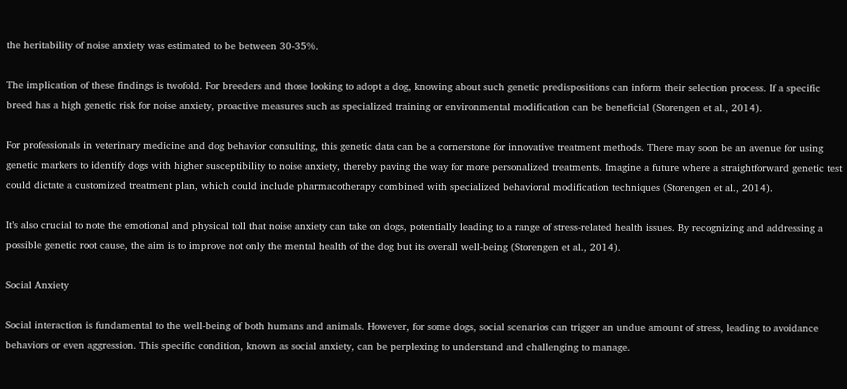the heritability of noise anxiety was estimated to be between 30-35%.

The implication of these findings is twofold. For breeders and those looking to adopt a dog, knowing about such genetic predispositions can inform their selection process. If a specific breed has a high genetic risk for noise anxiety, proactive measures such as specialized training or environmental modification can be beneficial (Storengen et al., 2014).

For professionals in veterinary medicine and dog behavior consulting, this genetic data can be a cornerstone for innovative treatment methods. There may soon be an avenue for using genetic markers to identify dogs with higher susceptibility to noise anxiety, thereby paving the way for more personalized treatments. Imagine a future where a straightforward genetic test could dictate a customized treatment plan, which could include pharmacotherapy combined with specialized behavioral modification techniques (Storengen et al., 2014).

It’s also crucial to note the emotional and physical toll that noise anxiety can take on dogs, potentially leading to a range of stress-related health issues. By recognizing and addressing a possible genetic root cause, the aim is to improve not only the mental health of the dog but its overall well-being (Storengen et al., 2014).

Social Anxiety

Social interaction is fundamental to the well-being of both humans and animals. However, for some dogs, social scenarios can trigger an undue amount of stress, leading to avoidance behaviors or even aggression. This specific condition, known as social anxiety, can be perplexing to understand and challenging to manage.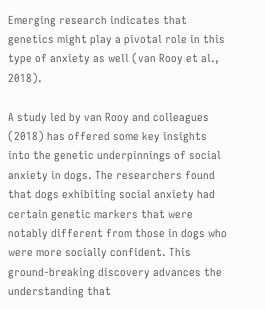Emerging research indicates that genetics might play a pivotal role in this type of anxiety as well (van Rooy et al., 2018).

A study led by van Rooy and colleagues (2018) has offered some key insights into the genetic underpinnings of social anxiety in dogs. The researchers found that dogs exhibiting social anxiety had certain genetic markers that were notably different from those in dogs who were more socially confident. This ground-breaking discovery advances the understanding that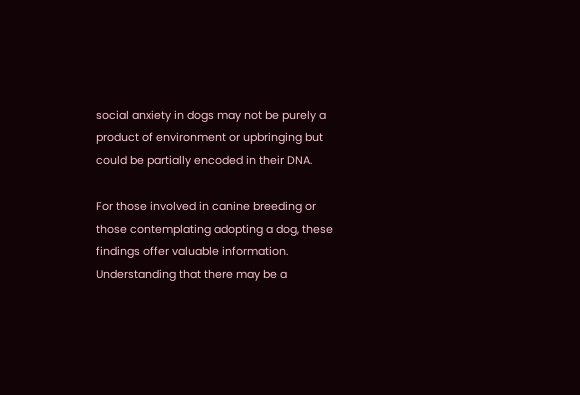social anxiety in dogs may not be purely a product of environment or upbringing but could be partially encoded in their DNA.

For those involved in canine breeding or those contemplating adopting a dog, these findings offer valuable information. Understanding that there may be a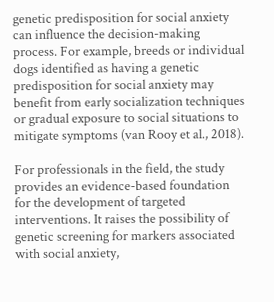genetic predisposition for social anxiety can influence the decision-making process. For example, breeds or individual dogs identified as having a genetic predisposition for social anxiety may benefit from early socialization techniques or gradual exposure to social situations to mitigate symptoms (van Rooy et al., 2018).

For professionals in the field, the study provides an evidence-based foundation for the development of targeted interventions. It raises the possibility of genetic screening for markers associated with social anxiety,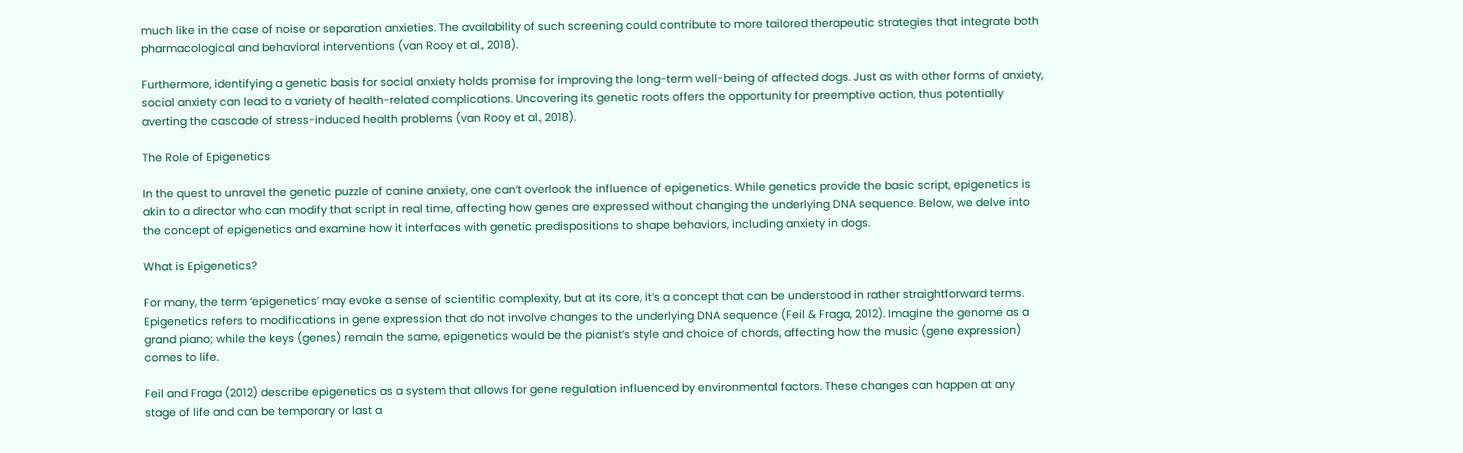much like in the case of noise or separation anxieties. The availability of such screening could contribute to more tailored therapeutic strategies that integrate both pharmacological and behavioral interventions (van Rooy et al., 2018).

Furthermore, identifying a genetic basis for social anxiety holds promise for improving the long-term well-being of affected dogs. Just as with other forms of anxiety, social anxiety can lead to a variety of health-related complications. Uncovering its genetic roots offers the opportunity for preemptive action, thus potentially averting the cascade of stress-induced health problems (van Rooy et al., 2018).

The Role of Epigenetics

In the quest to unravel the genetic puzzle of canine anxiety, one can’t overlook the influence of epigenetics. While genetics provide the basic script, epigenetics is akin to a director who can modify that script in real time, affecting how genes are expressed without changing the underlying DNA sequence. Below, we delve into the concept of epigenetics and examine how it interfaces with genetic predispositions to shape behaviors, including anxiety in dogs.

What is Epigenetics?

For many, the term ‘epigenetics’ may evoke a sense of scientific complexity, but at its core, it’s a concept that can be understood in rather straightforward terms. Epigenetics refers to modifications in gene expression that do not involve changes to the underlying DNA sequence (Feil & Fraga, 2012). Imagine the genome as a grand piano; while the keys (genes) remain the same, epigenetics would be the pianist’s style and choice of chords, affecting how the music (gene expression) comes to life.

Feil and Fraga (2012) describe epigenetics as a system that allows for gene regulation influenced by environmental factors. These changes can happen at any stage of life and can be temporary or last a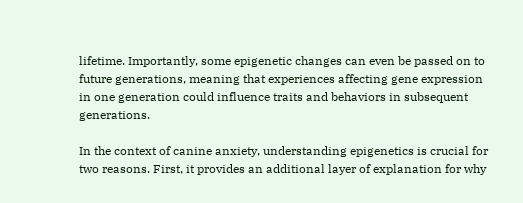lifetime. Importantly, some epigenetic changes can even be passed on to future generations, meaning that experiences affecting gene expression in one generation could influence traits and behaviors in subsequent generations.

In the context of canine anxiety, understanding epigenetics is crucial for two reasons. First, it provides an additional layer of explanation for why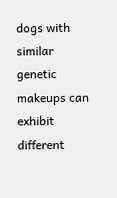dogs with similar genetic makeups can exhibit different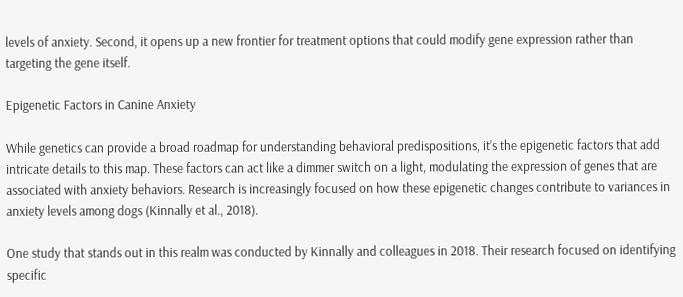levels of anxiety. Second, it opens up a new frontier for treatment options that could modify gene expression rather than targeting the gene itself.

Epigenetic Factors in Canine Anxiety

While genetics can provide a broad roadmap for understanding behavioral predispositions, it’s the epigenetic factors that add intricate details to this map. These factors can act like a dimmer switch on a light, modulating the expression of genes that are associated with anxiety behaviors. Research is increasingly focused on how these epigenetic changes contribute to variances in anxiety levels among dogs (Kinnally et al., 2018).

One study that stands out in this realm was conducted by Kinnally and colleagues in 2018. Their research focused on identifying specific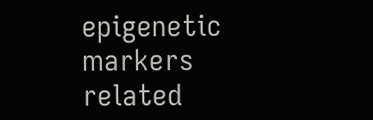epigenetic markers related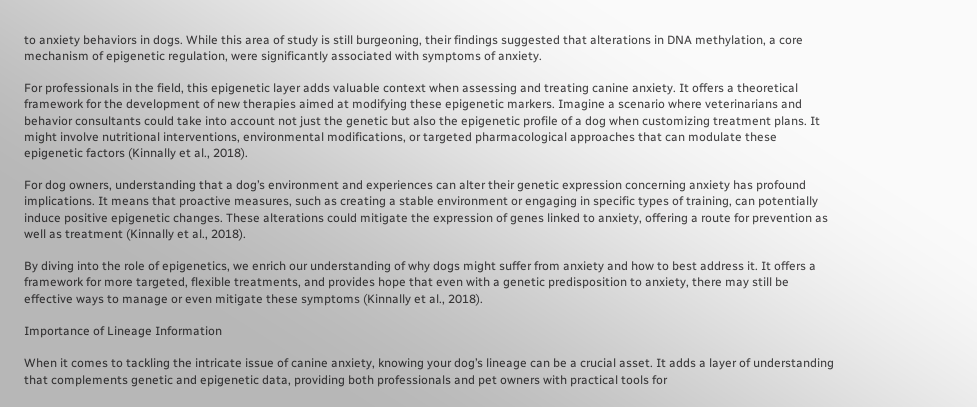to anxiety behaviors in dogs. While this area of study is still burgeoning, their findings suggested that alterations in DNA methylation, a core mechanism of epigenetic regulation, were significantly associated with symptoms of anxiety.

For professionals in the field, this epigenetic layer adds valuable context when assessing and treating canine anxiety. It offers a theoretical framework for the development of new therapies aimed at modifying these epigenetic markers. Imagine a scenario where veterinarians and behavior consultants could take into account not just the genetic but also the epigenetic profile of a dog when customizing treatment plans. It might involve nutritional interventions, environmental modifications, or targeted pharmacological approaches that can modulate these epigenetic factors (Kinnally et al., 2018).

For dog owners, understanding that a dog’s environment and experiences can alter their genetic expression concerning anxiety has profound implications. It means that proactive measures, such as creating a stable environment or engaging in specific types of training, can potentially induce positive epigenetic changes. These alterations could mitigate the expression of genes linked to anxiety, offering a route for prevention as well as treatment (Kinnally et al., 2018).

By diving into the role of epigenetics, we enrich our understanding of why dogs might suffer from anxiety and how to best address it. It offers a framework for more targeted, flexible treatments, and provides hope that even with a genetic predisposition to anxiety, there may still be effective ways to manage or even mitigate these symptoms (Kinnally et al., 2018).

Importance of Lineage Information

When it comes to tackling the intricate issue of canine anxiety, knowing your dog’s lineage can be a crucial asset. It adds a layer of understanding that complements genetic and epigenetic data, providing both professionals and pet owners with practical tools for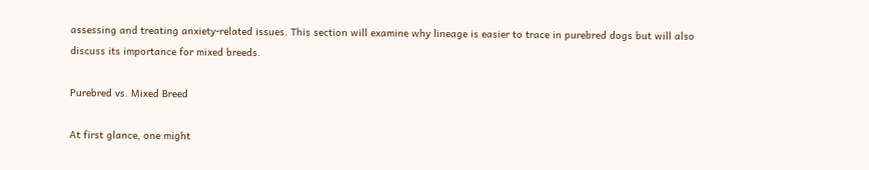assessing and treating anxiety-related issues. This section will examine why lineage is easier to trace in purebred dogs but will also discuss its importance for mixed breeds.

Purebred vs. Mixed Breed

At first glance, one might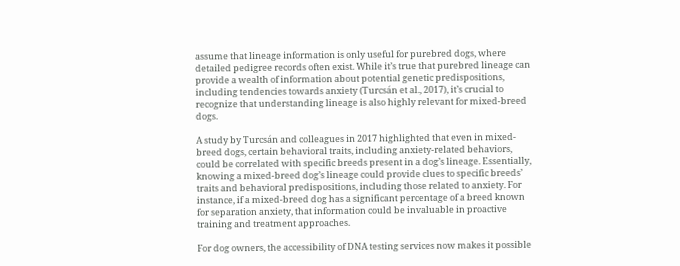assume that lineage information is only useful for purebred dogs, where detailed pedigree records often exist. While it’s true that purebred lineage can provide a wealth of information about potential genetic predispositions, including tendencies towards anxiety (Turcsán et al., 2017), it’s crucial to recognize that understanding lineage is also highly relevant for mixed-breed dogs.

A study by Turcsán and colleagues in 2017 highlighted that even in mixed-breed dogs, certain behavioral traits, including anxiety-related behaviors, could be correlated with specific breeds present in a dog’s lineage. Essentially, knowing a mixed-breed dog’s lineage could provide clues to specific breeds’ traits and behavioral predispositions, including those related to anxiety. For instance, if a mixed-breed dog has a significant percentage of a breed known for separation anxiety, that information could be invaluable in proactive training and treatment approaches.

For dog owners, the accessibility of DNA testing services now makes it possible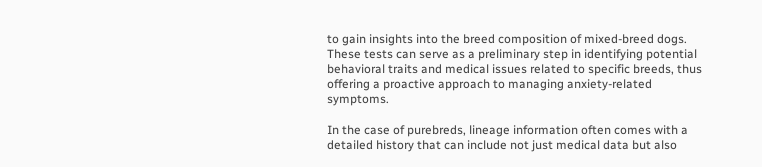to gain insights into the breed composition of mixed-breed dogs. These tests can serve as a preliminary step in identifying potential behavioral traits and medical issues related to specific breeds, thus offering a proactive approach to managing anxiety-related symptoms.

In the case of purebreds, lineage information often comes with a detailed history that can include not just medical data but also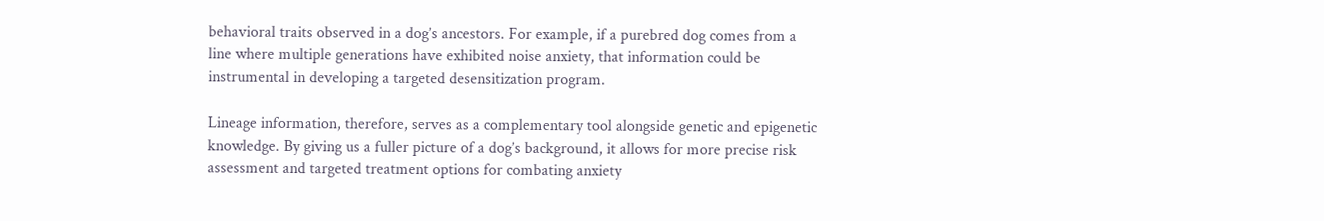behavioral traits observed in a dog’s ancestors. For example, if a purebred dog comes from a line where multiple generations have exhibited noise anxiety, that information could be instrumental in developing a targeted desensitization program.

Lineage information, therefore, serves as a complementary tool alongside genetic and epigenetic knowledge. By giving us a fuller picture of a dog’s background, it allows for more precise risk assessment and targeted treatment options for combating anxiety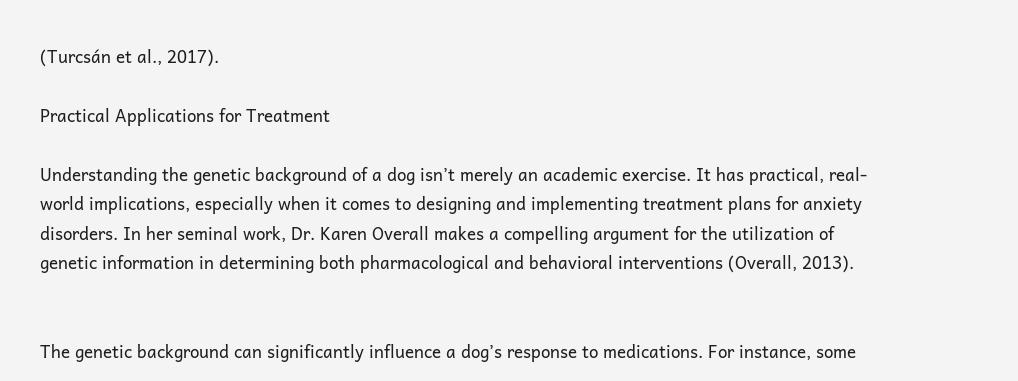(Turcsán et al., 2017).

Practical Applications for Treatment

Understanding the genetic background of a dog isn’t merely an academic exercise. It has practical, real-world implications, especially when it comes to designing and implementing treatment plans for anxiety disorders. In her seminal work, Dr. Karen Overall makes a compelling argument for the utilization of genetic information in determining both pharmacological and behavioral interventions (Overall, 2013).


The genetic background can significantly influence a dog’s response to medications. For instance, some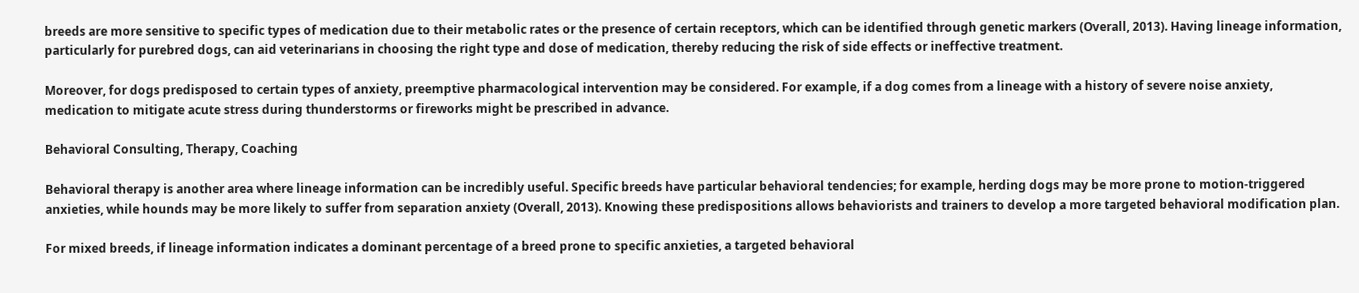breeds are more sensitive to specific types of medication due to their metabolic rates or the presence of certain receptors, which can be identified through genetic markers (Overall, 2013). Having lineage information, particularly for purebred dogs, can aid veterinarians in choosing the right type and dose of medication, thereby reducing the risk of side effects or ineffective treatment.

Moreover, for dogs predisposed to certain types of anxiety, preemptive pharmacological intervention may be considered. For example, if a dog comes from a lineage with a history of severe noise anxiety, medication to mitigate acute stress during thunderstorms or fireworks might be prescribed in advance.

Behavioral Consulting, Therapy, Coaching

Behavioral therapy is another area where lineage information can be incredibly useful. Specific breeds have particular behavioral tendencies; for example, herding dogs may be more prone to motion-triggered anxieties, while hounds may be more likely to suffer from separation anxiety (Overall, 2013). Knowing these predispositions allows behaviorists and trainers to develop a more targeted behavioral modification plan.

For mixed breeds, if lineage information indicates a dominant percentage of a breed prone to specific anxieties, a targeted behavioral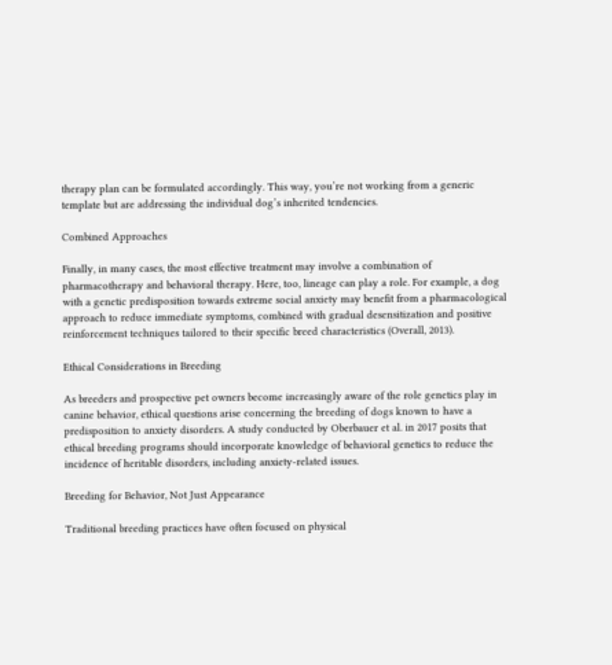therapy plan can be formulated accordingly. This way, you’re not working from a generic template but are addressing the individual dog’s inherited tendencies.

Combined Approaches

Finally, in many cases, the most effective treatment may involve a combination of pharmacotherapy and behavioral therapy. Here, too, lineage can play a role. For example, a dog with a genetic predisposition towards extreme social anxiety may benefit from a pharmacological approach to reduce immediate symptoms, combined with gradual desensitization and positive reinforcement techniques tailored to their specific breed characteristics (Overall, 2013).

Ethical Considerations in Breeding

As breeders and prospective pet owners become increasingly aware of the role genetics play in canine behavior, ethical questions arise concerning the breeding of dogs known to have a predisposition to anxiety disorders. A study conducted by Oberbauer et al. in 2017 posits that ethical breeding programs should incorporate knowledge of behavioral genetics to reduce the incidence of heritable disorders, including anxiety-related issues.

Breeding for Behavior, Not Just Appearance

Traditional breeding practices have often focused on physical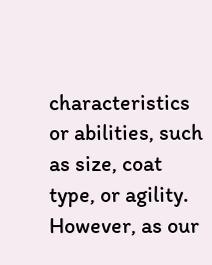characteristics or abilities, such as size, coat type, or agility. However, as our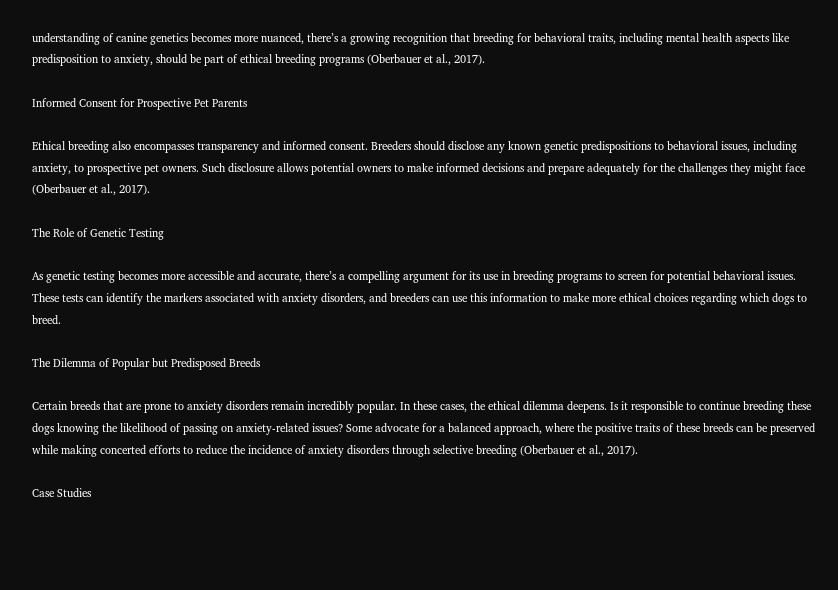understanding of canine genetics becomes more nuanced, there’s a growing recognition that breeding for behavioral traits, including mental health aspects like predisposition to anxiety, should be part of ethical breeding programs (Oberbauer et al., 2017).

Informed Consent for Prospective Pet Parents

Ethical breeding also encompasses transparency and informed consent. Breeders should disclose any known genetic predispositions to behavioral issues, including anxiety, to prospective pet owners. Such disclosure allows potential owners to make informed decisions and prepare adequately for the challenges they might face (Oberbauer et al., 2017).

The Role of Genetic Testing

As genetic testing becomes more accessible and accurate, there’s a compelling argument for its use in breeding programs to screen for potential behavioral issues. These tests can identify the markers associated with anxiety disorders, and breeders can use this information to make more ethical choices regarding which dogs to breed.

The Dilemma of Popular but Predisposed Breeds

Certain breeds that are prone to anxiety disorders remain incredibly popular. In these cases, the ethical dilemma deepens. Is it responsible to continue breeding these dogs knowing the likelihood of passing on anxiety-related issues? Some advocate for a balanced approach, where the positive traits of these breeds can be preserved while making concerted efforts to reduce the incidence of anxiety disorders through selective breeding (Oberbauer et al., 2017).

Case Studies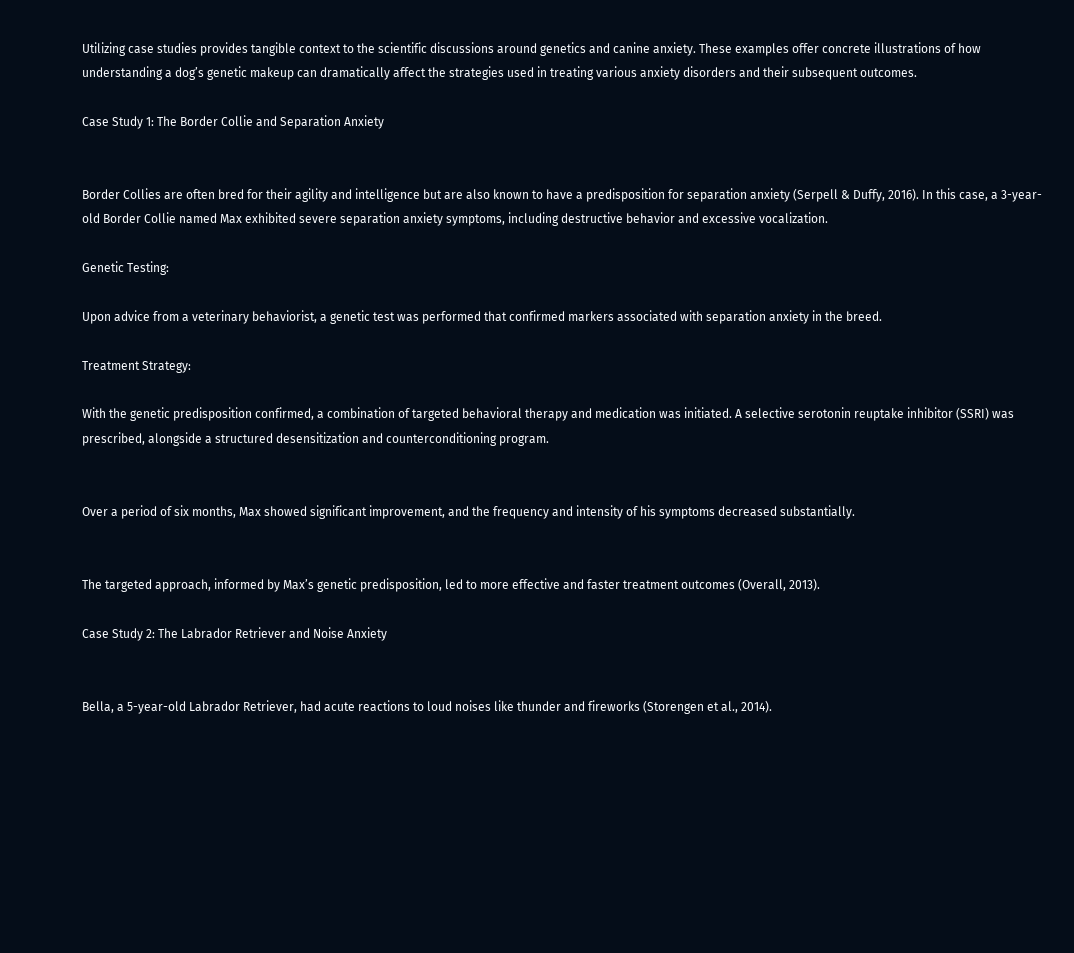Utilizing case studies provides tangible context to the scientific discussions around genetics and canine anxiety. These examples offer concrete illustrations of how understanding a dog’s genetic makeup can dramatically affect the strategies used in treating various anxiety disorders and their subsequent outcomes.

Case Study 1: The Border Collie and Separation Anxiety


Border Collies are often bred for their agility and intelligence but are also known to have a predisposition for separation anxiety (Serpell & Duffy, 2016). In this case, a 3-year-old Border Collie named Max exhibited severe separation anxiety symptoms, including destructive behavior and excessive vocalization.

Genetic Testing:

Upon advice from a veterinary behaviorist, a genetic test was performed that confirmed markers associated with separation anxiety in the breed.

Treatment Strategy:

With the genetic predisposition confirmed, a combination of targeted behavioral therapy and medication was initiated. A selective serotonin reuptake inhibitor (SSRI) was prescribed, alongside a structured desensitization and counterconditioning program.


Over a period of six months, Max showed significant improvement, and the frequency and intensity of his symptoms decreased substantially.


The targeted approach, informed by Max’s genetic predisposition, led to more effective and faster treatment outcomes (Overall, 2013).

Case Study 2: The Labrador Retriever and Noise Anxiety


Bella, a 5-year-old Labrador Retriever, had acute reactions to loud noises like thunder and fireworks (Storengen et al., 2014).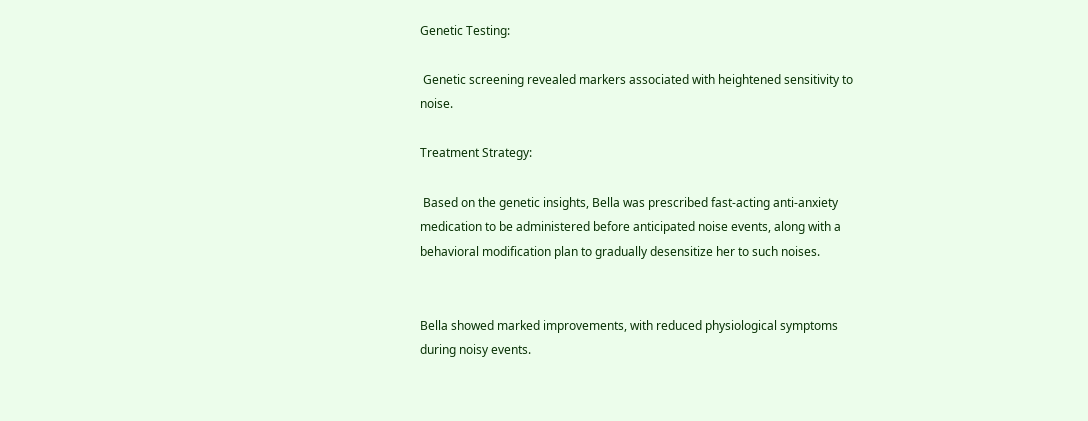Genetic Testing:

 Genetic screening revealed markers associated with heightened sensitivity to noise.

Treatment Strategy:

 Based on the genetic insights, Bella was prescribed fast-acting anti-anxiety medication to be administered before anticipated noise events, along with a behavioral modification plan to gradually desensitize her to such noises.


Bella showed marked improvements, with reduced physiological symptoms during noisy events.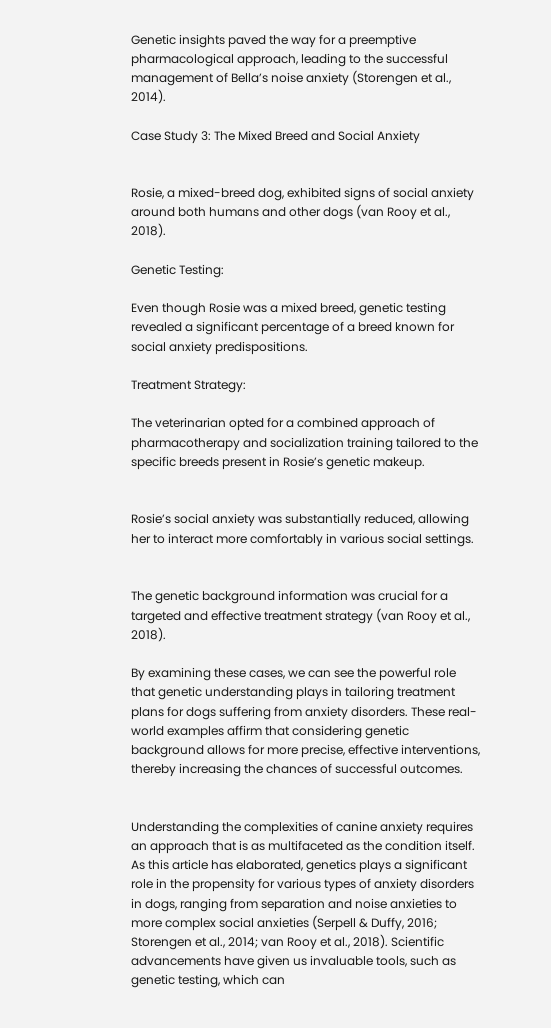Genetic insights paved the way for a preemptive pharmacological approach, leading to the successful management of Bella’s noise anxiety (Storengen et al., 2014).

Case Study 3: The Mixed Breed and Social Anxiety


Rosie, a mixed-breed dog, exhibited signs of social anxiety around both humans and other dogs (van Rooy et al., 2018).

Genetic Testing:

Even though Rosie was a mixed breed, genetic testing revealed a significant percentage of a breed known for social anxiety predispositions.

Treatment Strategy:

The veterinarian opted for a combined approach of pharmacotherapy and socialization training tailored to the specific breeds present in Rosie’s genetic makeup.


Rosie’s social anxiety was substantially reduced, allowing her to interact more comfortably in various social settings.


The genetic background information was crucial for a targeted and effective treatment strategy (van Rooy et al., 2018).

By examining these cases, we can see the powerful role that genetic understanding plays in tailoring treatment plans for dogs suffering from anxiety disorders. These real-world examples affirm that considering genetic background allows for more precise, effective interventions, thereby increasing the chances of successful outcomes.


Understanding the complexities of canine anxiety requires an approach that is as multifaceted as the condition itself. As this article has elaborated, genetics plays a significant role in the propensity for various types of anxiety disorders in dogs, ranging from separation and noise anxieties to more complex social anxieties (Serpell & Duffy, 2016; Storengen et al., 2014; van Rooy et al., 2018). Scientific advancements have given us invaluable tools, such as genetic testing, which can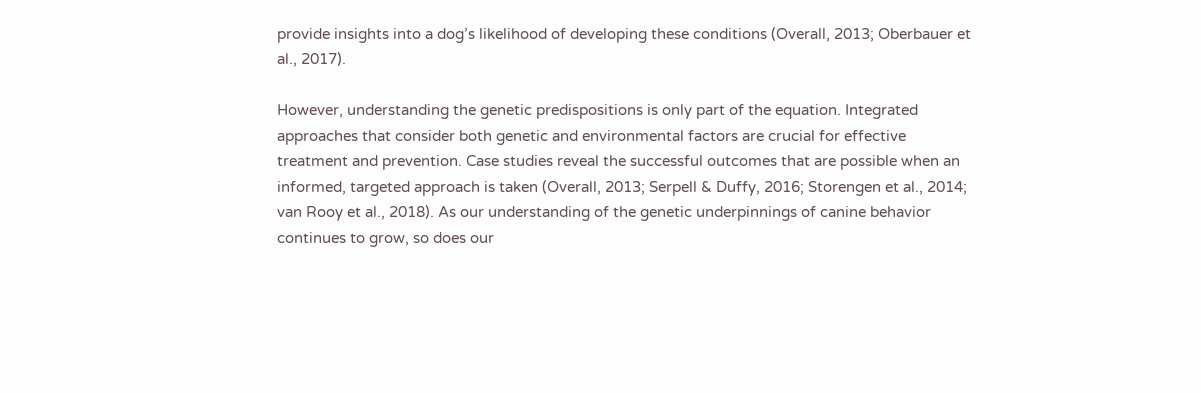provide insights into a dog’s likelihood of developing these conditions (Overall, 2013; Oberbauer et al., 2017).

However, understanding the genetic predispositions is only part of the equation. Integrated approaches that consider both genetic and environmental factors are crucial for effective treatment and prevention. Case studies reveal the successful outcomes that are possible when an informed, targeted approach is taken (Overall, 2013; Serpell & Duffy, 2016; Storengen et al., 2014; van Rooy et al., 2018). As our understanding of the genetic underpinnings of canine behavior continues to grow, so does our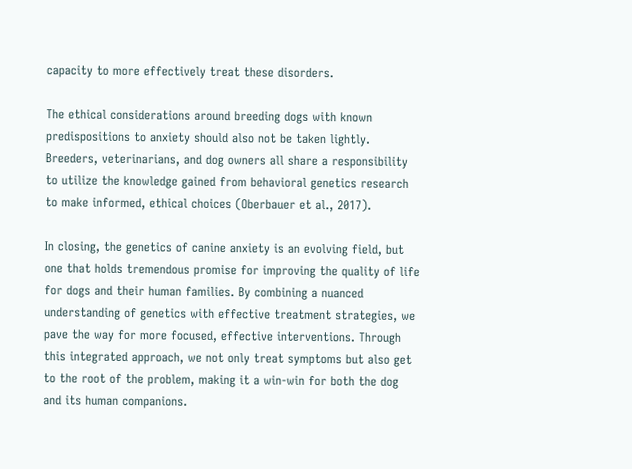capacity to more effectively treat these disorders.

The ethical considerations around breeding dogs with known predispositions to anxiety should also not be taken lightly. Breeders, veterinarians, and dog owners all share a responsibility to utilize the knowledge gained from behavioral genetics research to make informed, ethical choices (Oberbauer et al., 2017).

In closing, the genetics of canine anxiety is an evolving field, but one that holds tremendous promise for improving the quality of life for dogs and their human families. By combining a nuanced understanding of genetics with effective treatment strategies, we pave the way for more focused, effective interventions. Through this integrated approach, we not only treat symptoms but also get to the root of the problem, making it a win-win for both the dog and its human companions.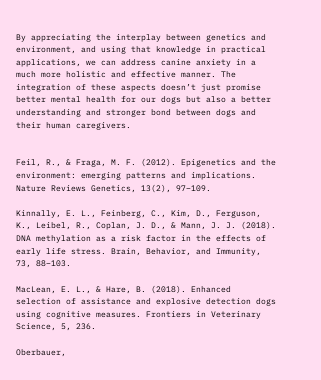By appreciating the interplay between genetics and environment, and using that knowledge in practical applications, we can address canine anxiety in a much more holistic and effective manner. The integration of these aspects doesn’t just promise better mental health for our dogs but also a better understanding and stronger bond between dogs and their human caregivers.


Feil, R., & Fraga, M. F. (2012). Epigenetics and the environment: emerging patterns and implications. Nature Reviews Genetics, 13(2), 97–109.

Kinnally, E. L., Feinberg, C., Kim, D., Ferguson, K., Leibel, R., Coplan, J. D., & Mann, J. J. (2018). DNA methylation as a risk factor in the effects of early life stress. Brain, Behavior, and Immunity, 73, 88–103.

MacLean, E. L., & Hare, B. (2018). Enhanced selection of assistance and explosive detection dogs using cognitive measures. Frontiers in Veterinary Science, 5, 236.

Oberbauer,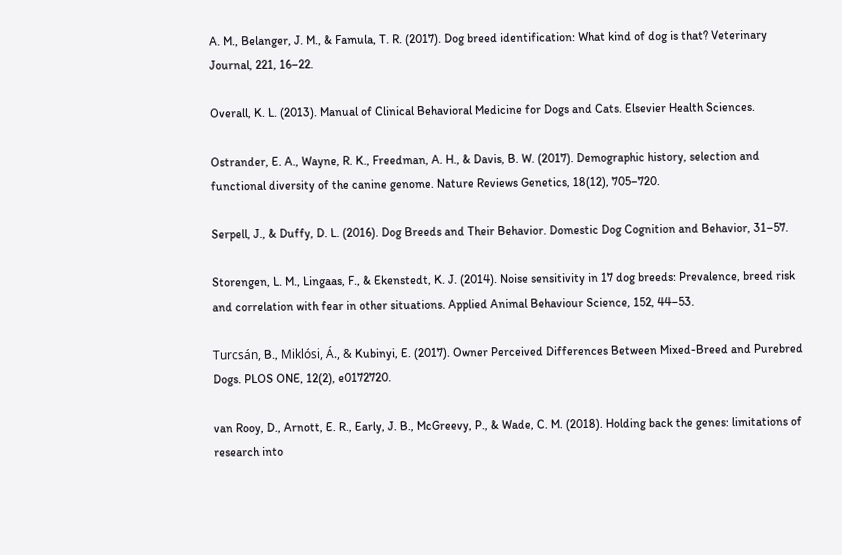A. M., Belanger, J. M., & Famula, T. R. (2017). Dog breed identification: What kind of dog is that? Veterinary Journal, 221, 16–22.

Overall, K. L. (2013). Manual of Clinical Behavioral Medicine for Dogs and Cats. Elsevier Health Sciences.

Ostrander, E. A., Wayne, R. K., Freedman, A. H., & Davis, B. W. (2017). Demographic history, selection and functional diversity of the canine genome. Nature Reviews Genetics, 18(12), 705–720.

Serpell, J., & Duffy, D. L. (2016). Dog Breeds and Their Behavior. Domestic Dog Cognition and Behavior, 31–57.

Storengen, L. M., Lingaas, F., & Ekenstedt, K. J. (2014). Noise sensitivity in 17 dog breeds: Prevalence, breed risk and correlation with fear in other situations. Applied Animal Behaviour Science, 152, 44–53.

Turcsán, B., Miklósi, Á., & Kubinyi, E. (2017). Owner Perceived Differences Between Mixed-Breed and Purebred Dogs. PLOS ONE, 12(2), e0172720.

van Rooy, D., Arnott, E. R., Early, J. B., McGreevy, P., & Wade, C. M. (2018). Holding back the genes: limitations of research into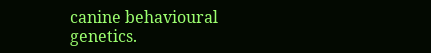canine behavioural genetics.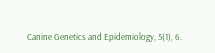Canine Genetics and Epidemiology, 5(1), 6.